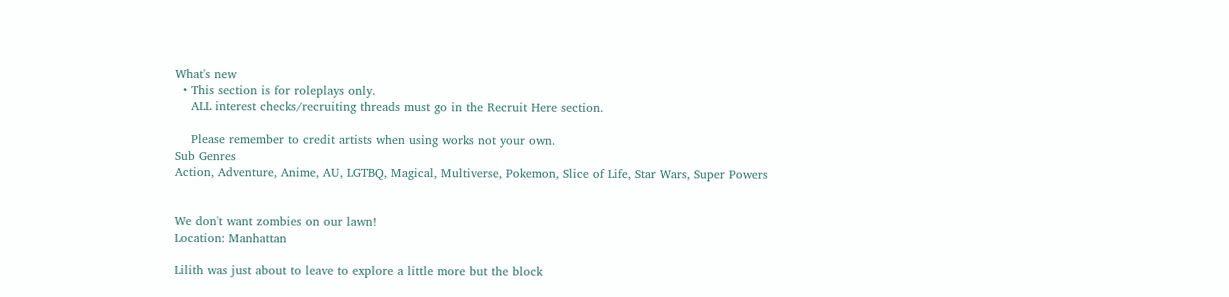What's new
  • This section is for roleplays only.
    ALL interest checks/recruiting threads must go in the Recruit Here section.

    Please remember to credit artists when using works not your own.
Sub Genres
Action, Adventure, Anime, AU, LGTBQ, Magical, Multiverse, Pokemon, Slice of Life, Star Wars, Super Powers


We don't want zombies on our lawn!
Location: Manhattan

Lilith was just about to leave to explore a little more but the block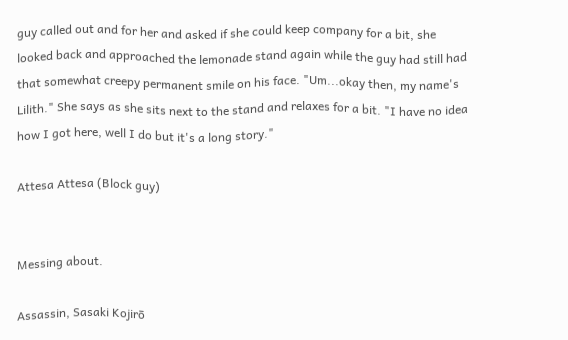guy called out and for her and asked if she could keep company for a bit, she looked back and approached the lemonade stand again while the guy had still had that somewhat creepy permanent smile on his face. "Um...okay then, my name's Lilith." She says as she sits next to the stand and relaxes for a bit. "I have no idea how I got here, well I do but it's a long story."

Attesa Attesa (Block guy)


Messing about.

Assassin, Sasaki Kojirō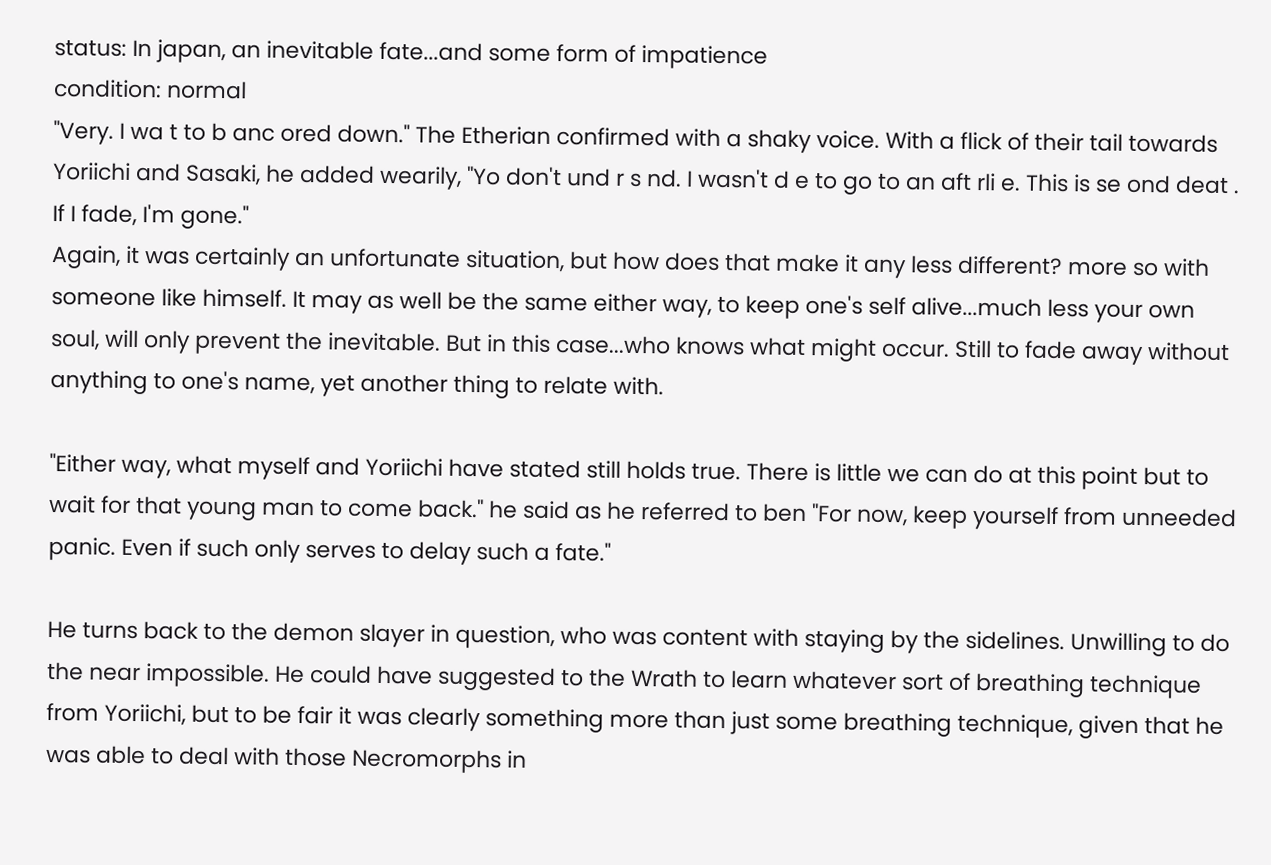status: In japan, an inevitable fate...and some form of impatience
condition: normal
"Very. I wa t to b anc ored down." The Etherian confirmed with a shaky voice. With a flick of their tail towards Yoriichi and Sasaki, he added wearily, "Yo don't und r s nd. I wasn't d e to go to an aft rli e. This is se ond deat . If I fade, I'm gone."
Again, it was certainly an unfortunate situation, but how does that make it any less different? more so with someone like himself. It may as well be the same either way, to keep one's self alive...much less your own soul, will only prevent the inevitable. But in this case...who knows what might occur. Still to fade away without anything to one's name, yet another thing to relate with.

"Either way, what myself and Yoriichi have stated still holds true. There is little we can do at this point but to wait for that young man to come back." he said as he referred to ben "For now, keep yourself from unneeded panic. Even if such only serves to delay such a fate."

He turns back to the demon slayer in question, who was content with staying by the sidelines. Unwilling to do the near impossible. He could have suggested to the Wrath to learn whatever sort of breathing technique from Yoriichi, but to be fair it was clearly something more than just some breathing technique, given that he was able to deal with those Necromorphs in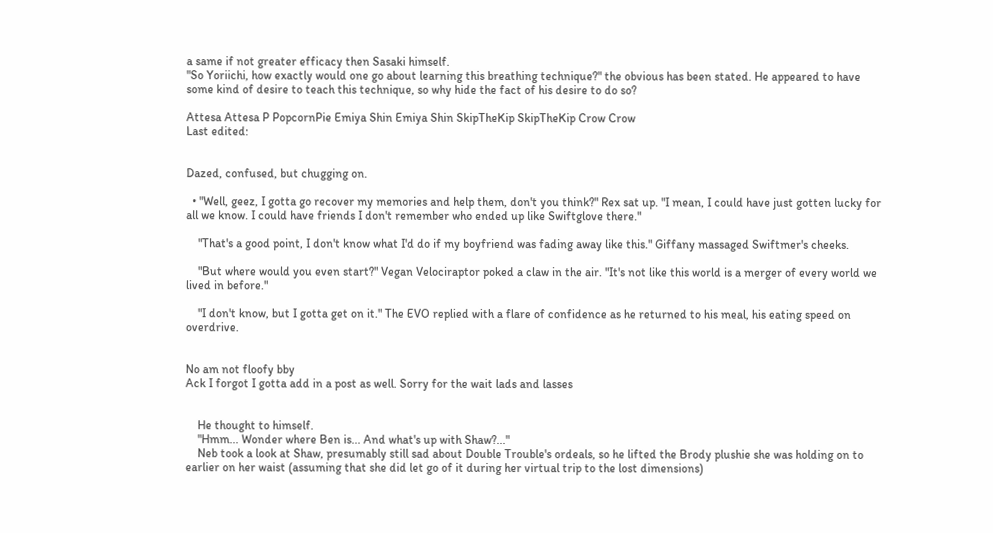a same if not greater efficacy then Sasaki himself.
"So Yoriichi, how exactly would one go about learning this breathing technique?" the obvious has been stated. He appeared to have some kind of desire to teach this technique, so why hide the fact of his desire to do so?

Attesa Attesa P PopcornPie Emiya Shin Emiya Shin SkipTheKip SkipTheKip Crow Crow
Last edited:


Dazed, confused, but chugging on.

  • "Well, geez, I gotta go recover my memories and help them, don't you think?" Rex sat up. "I mean, I could have just gotten lucky for all we know. I could have friends I don't remember who ended up like Swiftglove there."

    "That's a good point, I don't know what I'd do if my boyfriend was fading away like this." Giffany massaged Swiftmer's cheeks.

    "But where would you even start?" Vegan Velociraptor poked a claw in the air. "It's not like this world is a merger of every world we lived in before."

    "I don't know, but I gotta get on it." The EVO replied with a flare of confidence as he returned to his meal, his eating speed on overdrive.


No am not floofy bby
Ack I forgot I gotta add in a post as well. Sorry for the wait lads and lasses


    He thought to himself.
    "Hmm... Wonder where Ben is... And what's up with Shaw?..."
    Neb took a look at Shaw, presumably still sad about Double Trouble's ordeals, so he lifted the Brody plushie she was holding on to earlier on her waist (assuming that she did let go of it during her virtual trip to the lost dimensions)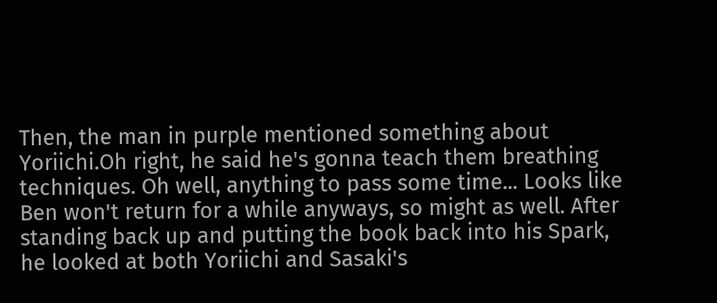Then, the man in purple mentioned something about Yoriichi.Oh right, he said he's gonna teach them breathing techniques. Oh well, anything to pass some time... Looks like Ben won't return for a while anyways, so might as well. After standing back up and putting the book back into his Spark, he looked at both Yoriichi and Sasaki's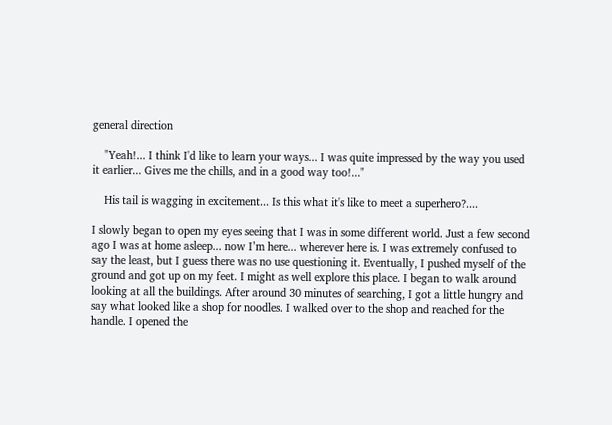general direction

    "Yeah!... I think I'd like to learn your ways... I was quite impressed by the way you used it earlier... Gives me the chills, and in a good way too!..."

    His tail is wagging in excitement... Is this what it's like to meet a superhero?....

I slowly began to open my eyes seeing that I was in some different world. Just a few second ago I was at home asleep... now I’m here... wherever here is. I was extremely confused to say the least, but I guess there was no use questioning it. Eventually, I pushed myself of the ground and got up on my feet. I might as well explore this place. I began to walk around looking at all the buildings. After around 30 minutes of searching, I got a little hungry and say what looked like a shop for noodles. I walked over to the shop and reached for the handle. I opened the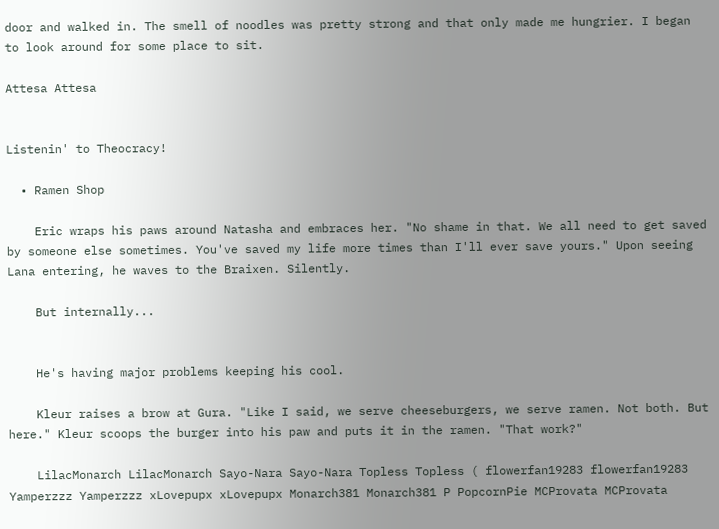door and walked in. The smell of noodles was pretty strong and that only made me hungrier. I began to look around for some place to sit.

Attesa Attesa


Listenin' to Theocracy!

  • Ramen Shop

    Eric wraps his paws around Natasha and embraces her. "No shame in that. We all need to get saved by someone else sometimes. You've saved my life more times than I'll ever save yours." Upon seeing Lana entering, he waves to the Braixen. Silently.

    But internally...


    He's having major problems keeping his cool.

    Kleur raises a brow at Gura. "Like I said, we serve cheeseburgers, we serve ramen. Not both. But here." Kleur scoops the burger into his paw and puts it in the ramen. "That work?"

    LilacMonarch LilacMonarch Sayo-Nara Sayo-Nara Topless Topless ( flowerfan19283 flowerfan19283 Yamperzzz Yamperzzz xLovepupx xLovepupx Monarch381 Monarch381 P PopcornPie MCProvata MCProvata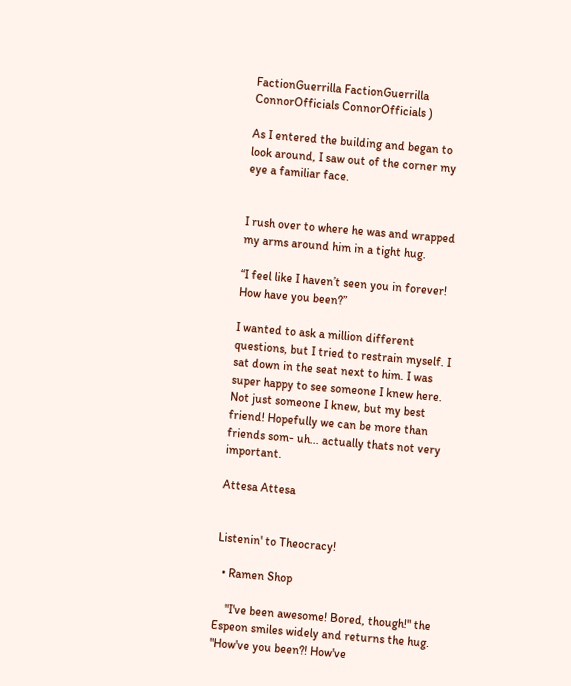FactionGuerrilla FactionGuerrilla ConnorOfficials ConnorOfficials )

As I entered the building and began to look around, I saw out of the corner my eye a familiar face.


I rush over to where he was and wrapped my arms around him in a tight hug.

“I feel like I haven’t seen you in forever! How have you been?”

I wanted to ask a million different questions, but I tried to restrain myself. I sat down in the seat next to him. I was super happy to see someone I knew here. Not just someone I knew, but my best friend! Hopefully we can be more than friends som- uh... actually thats not very important.

Attesa Attesa


Listenin' to Theocracy!

  • Ramen Shop

    "I've been awesome! Bored, though!" the Espeon smiles widely and returns the hug. "How've you been?! How've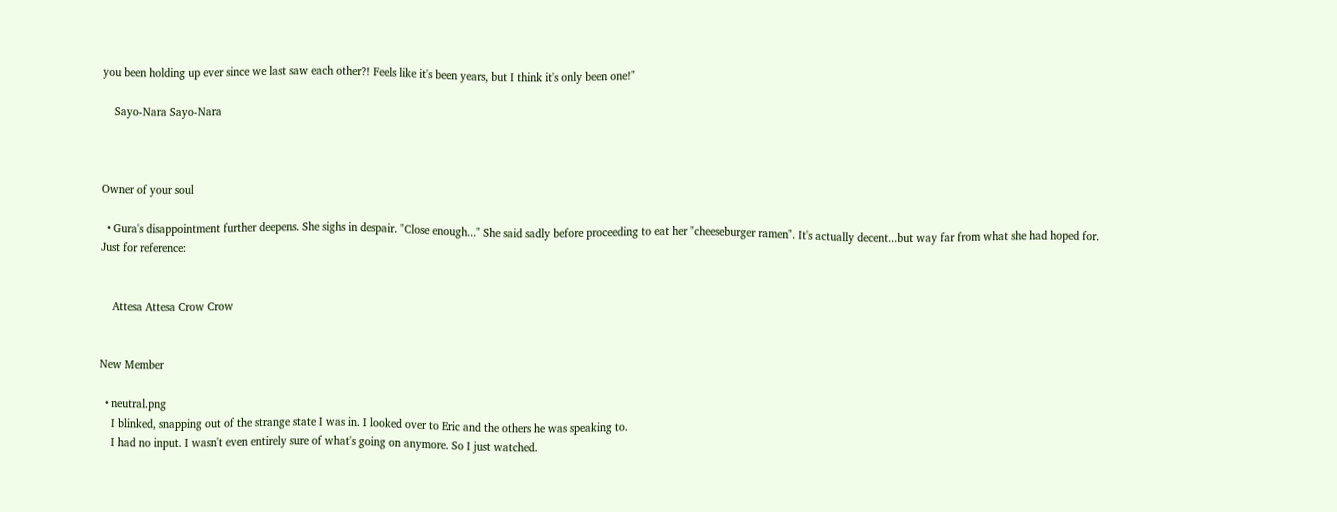you been holding up ever since we last saw each other?! Feels like it's been years, but I think it's only been one!"

    Sayo-Nara Sayo-Nara



Owner of your soul

  • Gura's disappointment further deepens. She sighs in despair. "Close enough..." She said sadly before proceeding to eat her "cheeseburger ramen". It's actually decent...but way far from what she had hoped for. Just for reference:


    Attesa Attesa Crow Crow


New Member

  • neutral.png
    I blinked, snapping out of the strange state I was in. I looked over to Eric and the others he was speaking to.
    I had no input. I wasn't even entirely sure of what's going on anymore. So I just watched.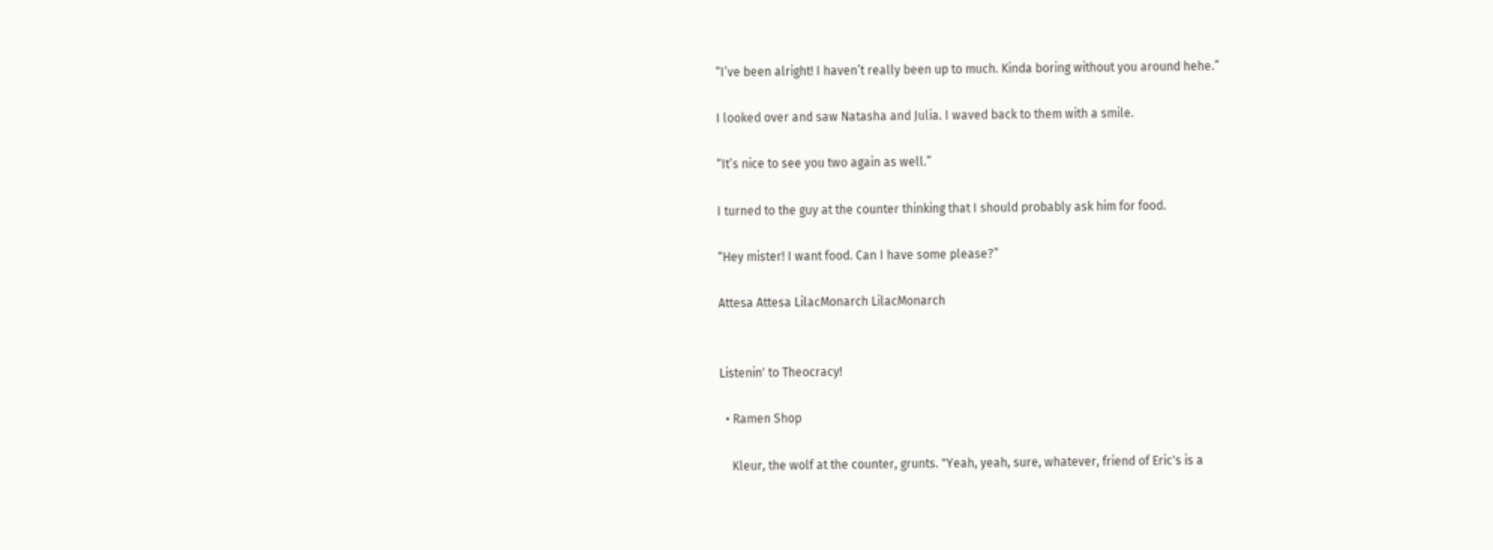“I’ve been alright! I haven’t really been up to much. Kinda boring without you around hehe.”

I looked over and saw Natasha and Julia. I waved back to them with a smile.

“It’s nice to see you two again as well.”

I turned to the guy at the counter thinking that I should probably ask him for food.

“Hey mister! I want food. Can I have some please?”

Attesa Attesa LilacMonarch LilacMonarch


Listenin' to Theocracy!

  • Ramen Shop

    Kleur, the wolf at the counter, grunts. "Yeah, yeah, sure, whatever, friend of Eric's is a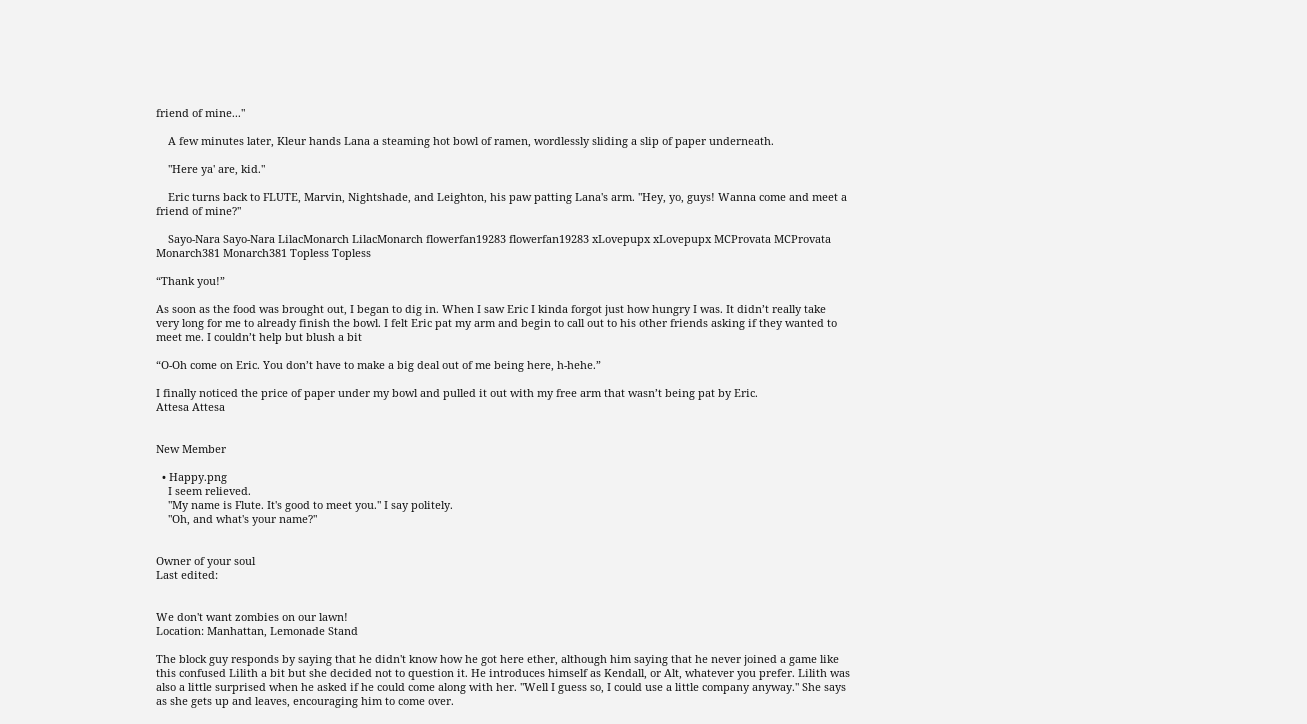friend of mine..."

    A few minutes later, Kleur hands Lana a steaming hot bowl of ramen, wordlessly sliding a slip of paper underneath.

    "Here ya' are, kid."

    Eric turns back to FLUTE, Marvin, Nightshade, and Leighton, his paw patting Lana's arm. "Hey, yo, guys! Wanna come and meet a friend of mine?"

    Sayo-Nara Sayo-Nara LilacMonarch LilacMonarch flowerfan19283 flowerfan19283 xLovepupx xLovepupx MCProvata MCProvata Monarch381 Monarch381 Topless Topless

“Thank you!”

As soon as the food was brought out, I began to dig in. When I saw Eric I kinda forgot just how hungry I was. It didn’t really take very long for me to already finish the bowl. I felt Eric pat my arm and begin to call out to his other friends asking if they wanted to meet me. I couldn’t help but blush a bit

“O-Oh come on Eric. You don’t have to make a big deal out of me being here, h-hehe.”

I finally noticed the price of paper under my bowl and pulled it out with my free arm that wasn’t being pat by Eric.
Attesa Attesa


New Member

  • Happy.png
    I seem relieved.
    "My name is Flute. It's good to meet you." I say politely.
    "Oh, and what's your name?"


Owner of your soul
Last edited:


We don't want zombies on our lawn!
Location: Manhattan, Lemonade Stand

The block guy responds by saying that he didn't know how he got here ether, although him saying that he never joined a game like this confused Lilith a bit but she decided not to question it. He introduces himself as Kendall, or Alt, whatever you prefer. Lilith was also a little surprised when he asked if he could come along with her. "Well I guess so, I could use a little company anyway." She says as she gets up and leaves, encouraging him to come over.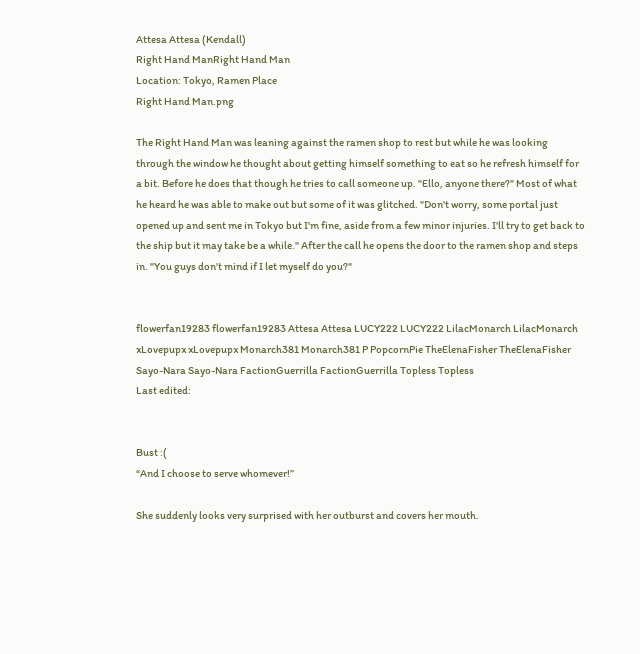Attesa Attesa (Kendall)
Right Hand ManRight Hand Man
Location: Tokyo, Ramen Place
Right Hand Man.png

The Right Hand Man was leaning against the ramen shop to rest but while he was looking through the window he thought about getting himself something to eat so he refresh himself for a bit. Before he does that though he tries to call someone up. "Ello, anyone there?" Most of what he heard he was able to make out but some of it was glitched. "Don't worry, some portal just opened up and sent me in Tokyo but I'm fine, aside from a few minor injuries. I'll try to get back to the ship but it may take be a while." After the call he opens the door to the ramen shop and steps in. "You guys don't mind if I let myself do you?"


flowerfan19283 flowerfan19283 Attesa Attesa LUCY222 LUCY222 LilacMonarch LilacMonarch xLovepupx xLovepupx Monarch381 Monarch381 P PopcornPie TheElenaFisher TheElenaFisher Sayo-Nara Sayo-Nara FactionGuerrilla FactionGuerrilla Topless Topless
Last edited:


Bust :(
“And I choose to serve whomever!”

She suddenly looks very surprised with her outburst and covers her mouth.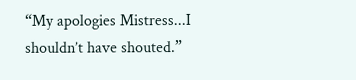“My apologies Mistress...I shouldn’t have shouted.”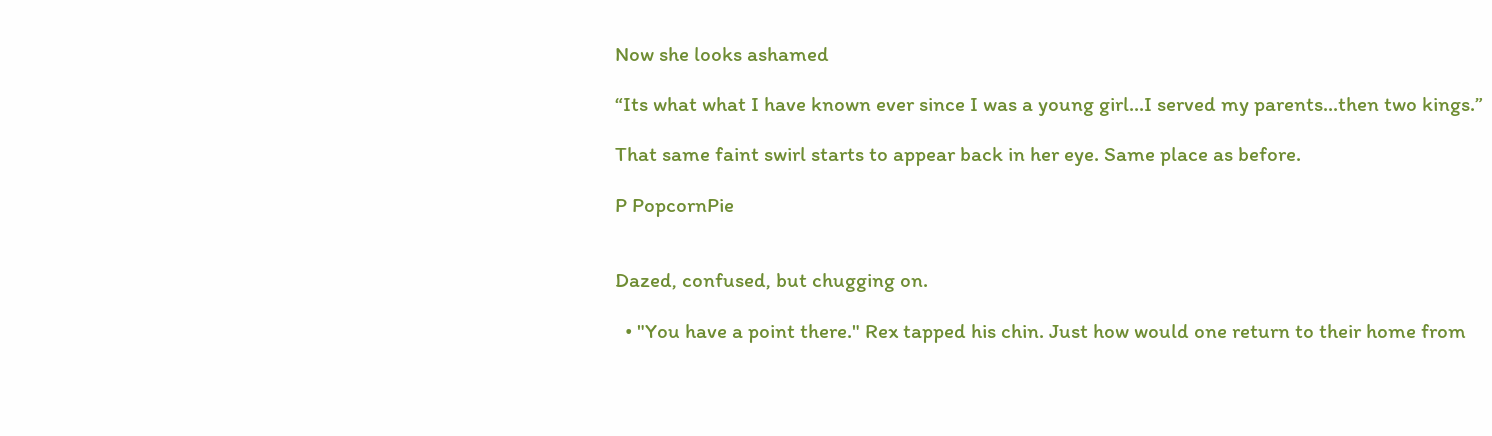Now she looks ashamed

“Its what what I have known ever since I was a young girl...I served my parents...then two kings.”

That same faint swirl starts to appear back in her eye. Same place as before.

P PopcornPie


Dazed, confused, but chugging on.

  • "You have a point there." Rex tapped his chin. Just how would one return to their home from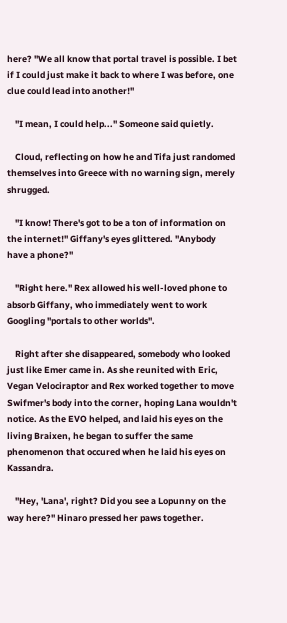here? "We all know that portal travel is possible. I bet if I could just make it back to where I was before, one clue could lead into another!"

    "I mean, I could help..." Someone said quietly.

    Cloud, reflecting on how he and Tifa just randomed themselves into Greece with no warning sign, merely shrugged.

    "I know! There's got to be a ton of information on the internet!" Giffany's eyes glittered. "Anybody have a phone?"

    "Right here." Rex allowed his well-loved phone to absorb Giffany, who immediately went to work Googling "portals to other worlds".

    Right after she disappeared, somebody who looked just like Emer came in. As she reunited with Eric, Vegan Velociraptor and Rex worked together to move Swifmer's body into the corner, hoping Lana wouldn't notice. As the EVO helped, and laid his eyes on the living Braixen, he began to suffer the same phenomenon that occured when he laid his eyes on Kassandra.

    "Hey, 'Lana', right? Did you see a Lopunny on the way here?" Hinaro pressed her paws together.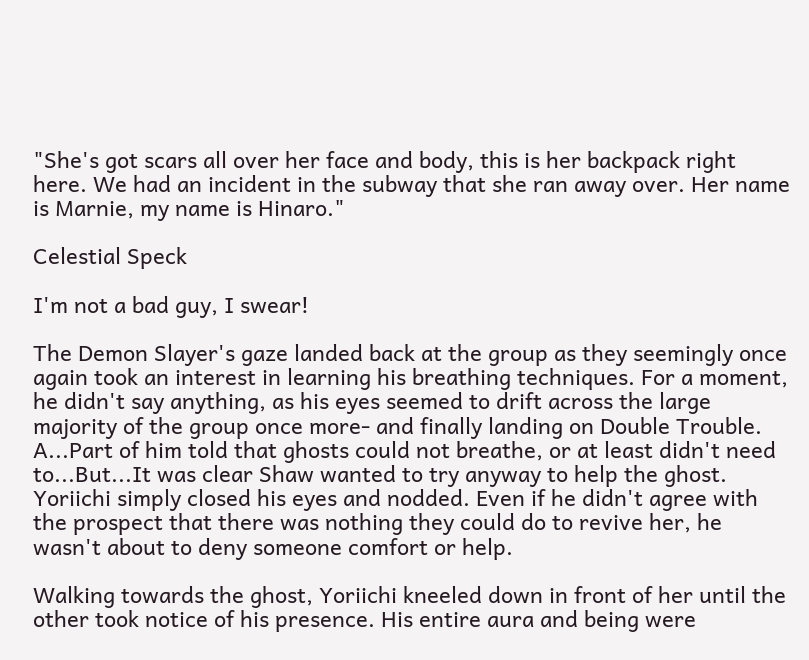"She's got scars all over her face and body, this is her backpack right here. We had an incident in the subway that she ran away over. Her name is Marnie, my name is Hinaro."

Celestial Speck

I'm not a bad guy, I swear!

The Demon Slayer's gaze landed back at the group as they seemingly once again took an interest in learning his breathing techniques. For a moment, he didn't say anything, as his eyes seemed to drift across the large majority of the group once more- and finally landing on Double Trouble. A...Part of him told that ghosts could not breathe, or at least didn't need to...But...It was clear Shaw wanted to try anyway to help the ghost. Yoriichi simply closed his eyes and nodded. Even if he didn't agree with the prospect that there was nothing they could do to revive her, he wasn't about to deny someone comfort or help.

Walking towards the ghost, Yoriichi kneeled down in front of her until the other took notice of his presence. His entire aura and being were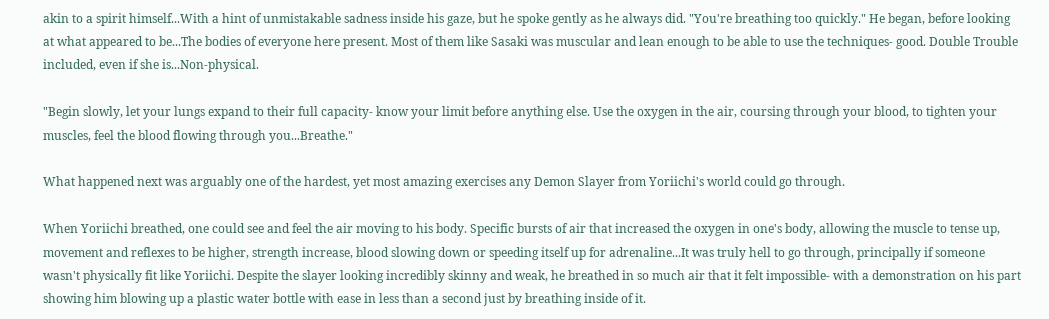akin to a spirit himself...With a hint of unmistakable sadness inside his gaze, but he spoke gently as he always did. "You're breathing too quickly." He began, before looking at what appeared to be...The bodies of everyone here present. Most of them like Sasaki was muscular and lean enough to be able to use the techniques- good. Double Trouble included, even if she is...Non-physical.

"Begin slowly, let your lungs expand to their full capacity- know your limit before anything else. Use the oxygen in the air, coursing through your blood, to tighten your muscles, feel the blood flowing through you...Breathe."

What happened next was arguably one of the hardest, yet most amazing exercises any Demon Slayer from Yoriichi's world could go through.

When Yoriichi breathed, one could see and feel the air moving to his body. Specific bursts of air that increased the oxygen in one's body, allowing the muscle to tense up, movement and reflexes to be higher, strength increase, blood slowing down or speeding itself up for adrenaline...It was truly hell to go through, principally if someone wasn't physically fit like Yoriichi. Despite the slayer looking incredibly skinny and weak, he breathed in so much air that it felt impossible- with a demonstration on his part showing him blowing up a plastic water bottle with ease in less than a second just by breathing inside of it.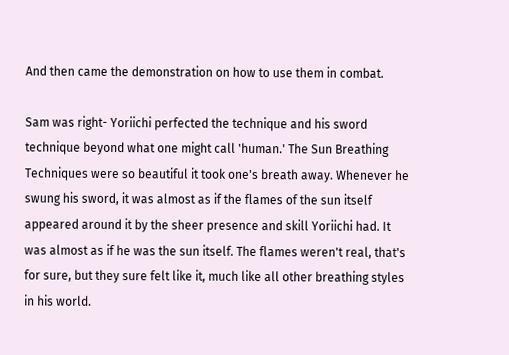And then came the demonstration on how to use them in combat.

Sam was right- Yoriichi perfected the technique and his sword technique beyond what one might call 'human.' The Sun Breathing Techniques were so beautiful it took one's breath away. Whenever he swung his sword, it was almost as if the flames of the sun itself appeared around it by the sheer presence and skill Yoriichi had. It was almost as if he was the sun itself. The flames weren't real, that's for sure, but they sure felt like it, much like all other breathing styles in his world.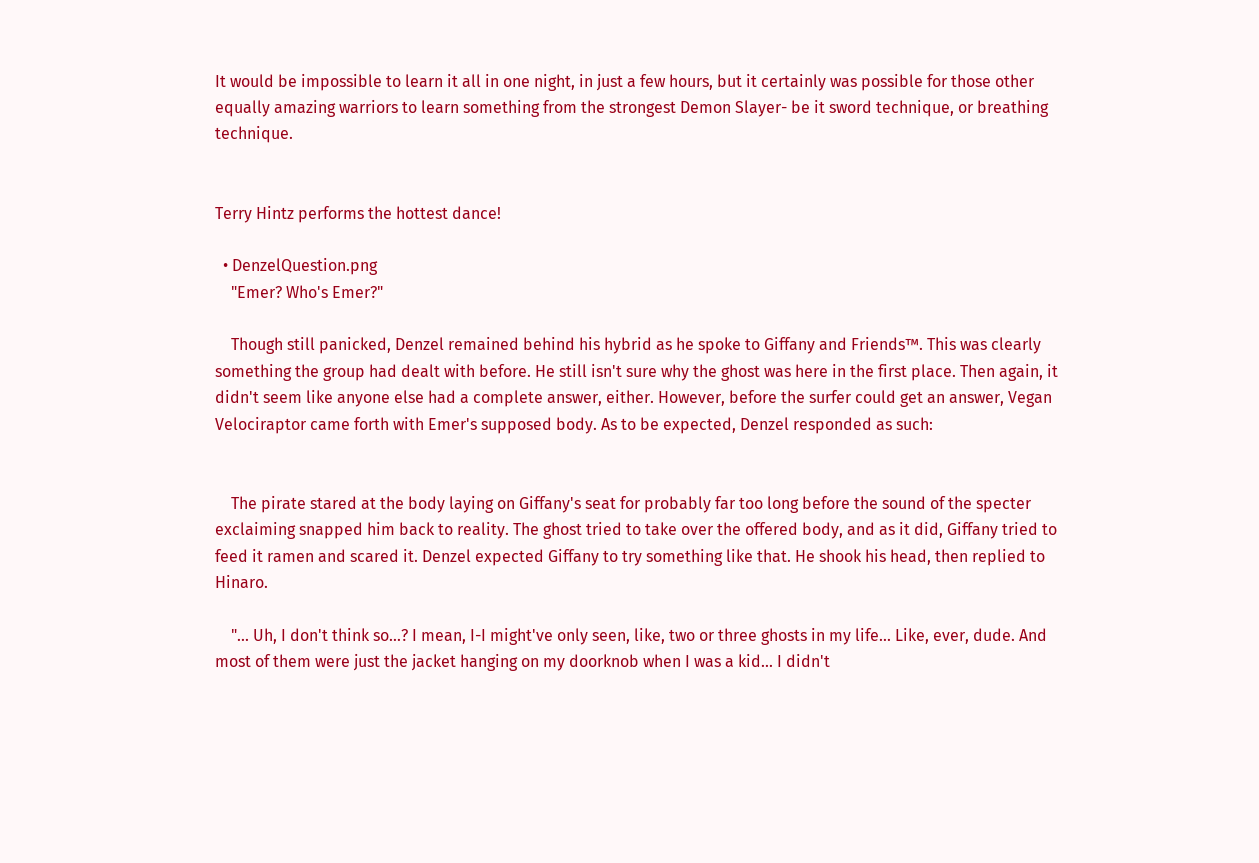It would be impossible to learn it all in one night, in just a few hours, but it certainly was possible for those other equally amazing warriors to learn something from the strongest Demon Slayer- be it sword technique, or breathing technique.


Terry Hintz performs the hottest dance!

  • DenzelQuestion.png
    "Emer? Who's Emer?"

    Though still panicked, Denzel remained behind his hybrid as he spoke to Giffany and Friends™. This was clearly something the group had dealt with before. He still isn't sure why the ghost was here in the first place. Then again, it didn't seem like anyone else had a complete answer, either. However, before the surfer could get an answer, Vegan Velociraptor came forth with Emer's supposed body. As to be expected, Denzel responded as such:


    The pirate stared at the body laying on Giffany's seat for probably far too long before the sound of the specter exclaiming snapped him back to reality. The ghost tried to take over the offered body, and as it did, Giffany tried to feed it ramen and scared it. Denzel expected Giffany to try something like that. He shook his head, then replied to Hinaro.

    "... Uh, I don't think so...? I mean, I-I might've only seen, like, two or three ghosts in my life... Like, ever, dude. And most of them were just the jacket hanging on my doorknob when I was a kid... I didn't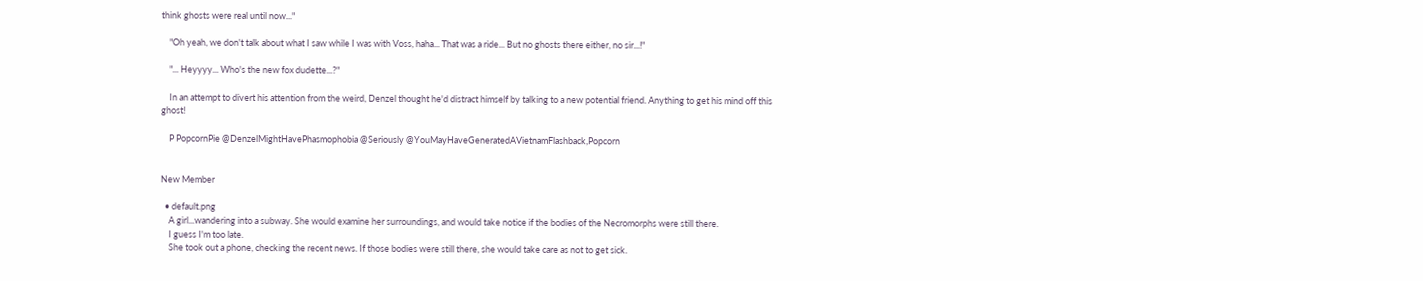think ghosts were real until now..."

    "Oh yeah, we don't talk about what I saw while I was with Voss, haha... That was a ride... But no ghosts there either, no sir...!"

    "... Heyyyy... Who's the new fox dudette...?"

    In an attempt to divert his attention from the weird, Denzel thought he'd distract himself by talking to a new potential friend. Anything to get his mind off this ghost!

    P PopcornPie @DenzelMightHavePhasmophobia @Seriously @YouMayHaveGeneratedAVietnamFlashback,Popcorn


New Member

  • default.png
    A girl...wandering into a subway. She would examine her surroundings, and would take notice if the bodies of the Necromorphs were still there.
    I guess I'm too late.
    She took out a phone, checking the recent news. If those bodies were still there, she would take care as not to get sick.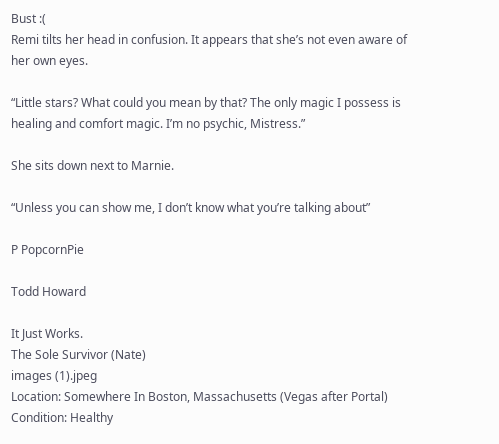Bust :(
Remi tilts her head in confusion. It appears that she’s not even aware of her own eyes.

“Little stars? What could you mean by that? The only magic I possess is healing and comfort magic. I’m no psychic, Mistress.”

She sits down next to Marnie.

“Unless you can show me, I don’t know what you’re talking about”

P PopcornPie

Todd Howard

It Just Works.
The Sole Survivor (Nate)
images (1).jpeg
Location: Somewhere In Boston, Massachusetts (Vegas after Portal)
Condition: Healthy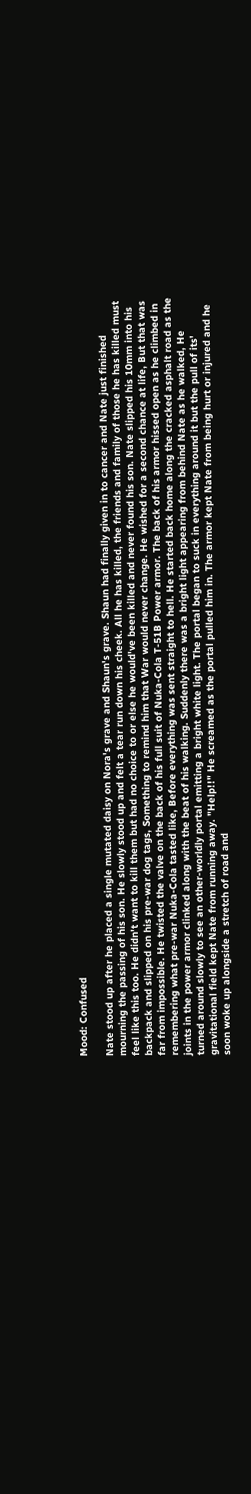Mood: Confused

Nate stood up after he placed a single mutated daisy on Nora's grave and Shaun's grave. Shaun had finally given in to cancer and Nate just finished mourning the passing of his son. He slowly stood up and felt a tear run down his cheek. All he has killed, the friends and family of those he has killed must feel like this too. He didn't want to kill them but had no choice to or else he would've been killed and never found his son. Nate slipped his 10mm into his backpack and slipped on his pre-war dog tags, Something to remind him that War would never change. He wished for a second chance at life, But that was far from impossible. He twisted the valve on the back of his full suit of Nuka-Cola T-51B Power armor. The back of his armor hissed open as he climbed in remembering what pre-war Nuka-Cola tasted like, Before everything was sent straight to hell. He started back home along the cracked asphalt road as the joints in the power armor clinked along with the beat of his walking. Suddenly there was a bright light appearing from behind Nate as he walked, He turned around slowly to see an other-worldly portal emitting a bright white light. The portal began to suck in everything around it but the pull of its' gravitational field kept Nate from running away. "Help!!" He screamed as the portal pulled him in. The armor kept Nate from being hurt or injured and he soon woke up alongside a stretch of road and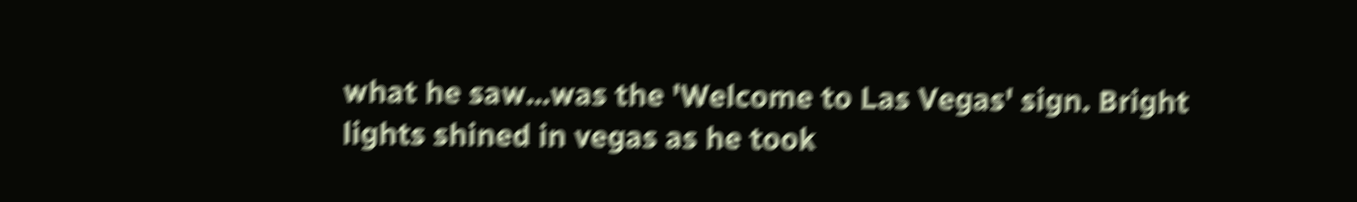what he saw...was the 'Welcome to Las Vegas' sign. Bright lights shined in vegas as he took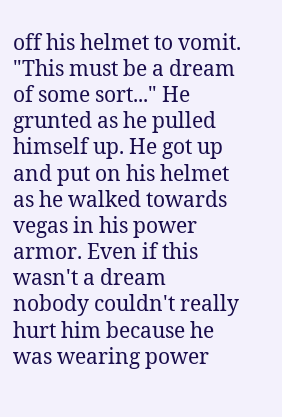off his helmet to vomit. "This must be a dream of some sort..." He grunted as he pulled himself up. He got up and put on his helmet as he walked towards vegas in his power armor. Even if this wasn't a dream nobody couldn't really hurt him because he was wearing power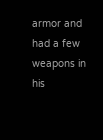armor and had a few weapons in his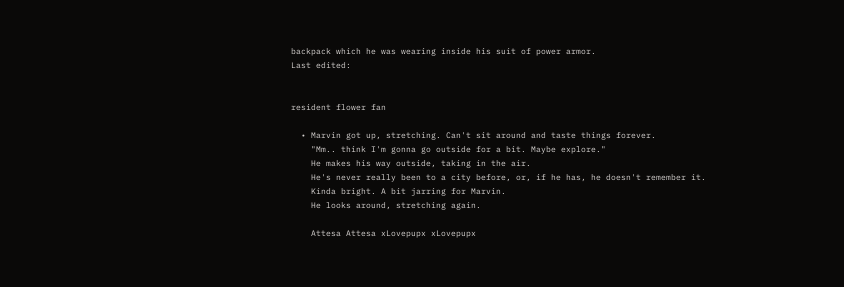backpack which he was wearing inside his suit of power armor.
Last edited:


resident flower fan

  • Marvin got up, stretching. Can't sit around and taste things forever.
    "Mm.. think I'm gonna go outside for a bit. Maybe explore."
    He makes his way outside, taking in the air.
    He's never really been to a city before, or, if he has, he doesn't remember it.
    Kinda bright. A bit jarring for Marvin.
    He looks around, stretching again.

    Attesa Attesa xLovepupx xLovepupx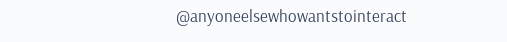@anyoneelsewhowantstointeract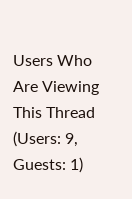Users Who Are Viewing This Thread (Users: 9, Guests: 1)